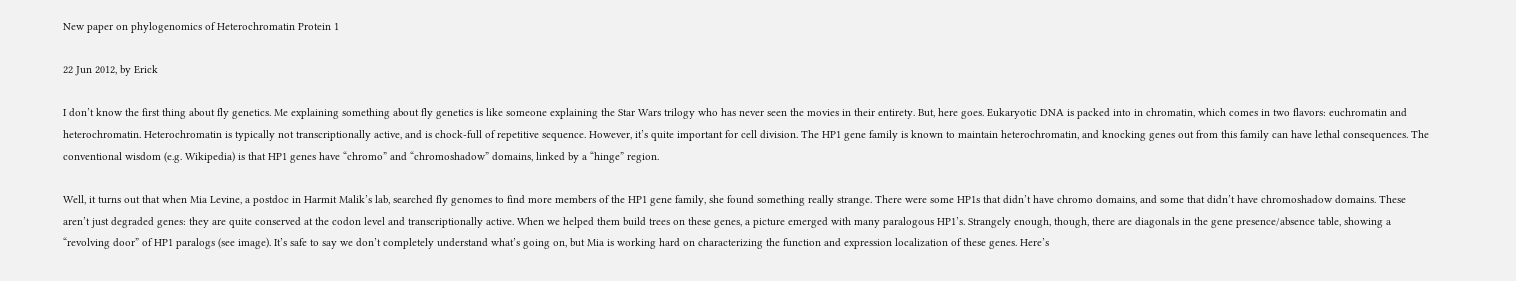New paper on phylogenomics of Heterochromatin Protein 1

22 Jun 2012, by Erick

I don’t know the first thing about fly genetics. Me explaining something about fly genetics is like someone explaining the Star Wars trilogy who has never seen the movies in their entirety. But, here goes. Eukaryotic DNA is packed into in chromatin, which comes in two flavors: euchromatin and heterochromatin. Heterochromatin is typically not transcriptionally active, and is chock-full of repetitive sequence. However, it’s quite important for cell division. The HP1 gene family is known to maintain heterochromatin, and knocking genes out from this family can have lethal consequences. The conventional wisdom (e.g. Wikipedia) is that HP1 genes have “chromo” and “chromoshadow” domains, linked by a “hinge” region.

Well, it turns out that when Mia Levine, a postdoc in Harmit Malik’s lab, searched fly genomes to find more members of the HP1 gene family, she found something really strange. There were some HP1s that didn’t have chromo domains, and some that didn’t have chromoshadow domains. These aren’t just degraded genes: they are quite conserved at the codon level and transcriptionally active. When we helped them build trees on these genes, a picture emerged with many paralogous HP1’s. Strangely enough, though, there are diagonals in the gene presence/absence table, showing a “revolving door” of HP1 paralogs (see image). It’s safe to say we don’t completely understand what’s going on, but Mia is working hard on characterizing the function and expression localization of these genes. Here’s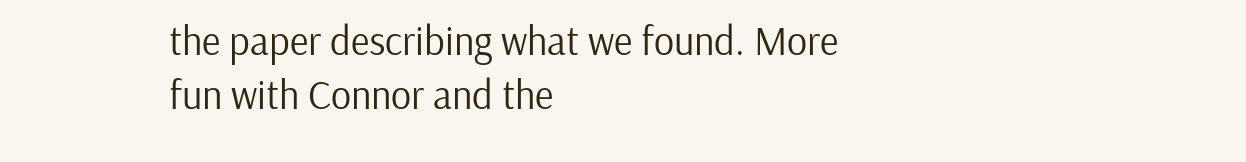the paper describing what we found. More fun with Connor and the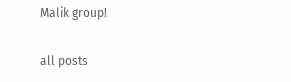Malik group!

all posts